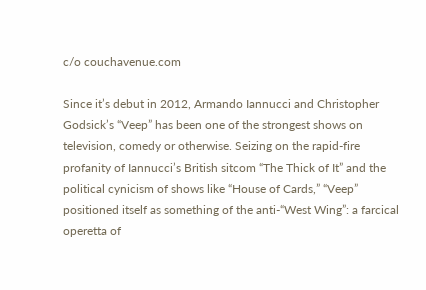c/o couchavenue.com

Since it’s debut in 2012, Armando Iannucci and Christopher Godsick’s “Veep” has been one of the strongest shows on television, comedy or otherwise. Seizing on the rapid-fire profanity of Iannucci’s British sitcom “The Thick of It” and the political cynicism of shows like “House of Cards,” “Veep” positioned itself as something of the anti-“West Wing”: a farcical operetta of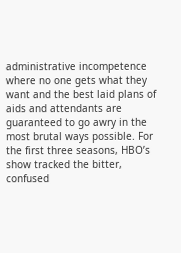administrative incompetence where no one gets what they want and the best laid plans of aids and attendants are guaranteed to go awry in the most brutal ways possible. For the first three seasons, HBO’s show tracked the bitter, confused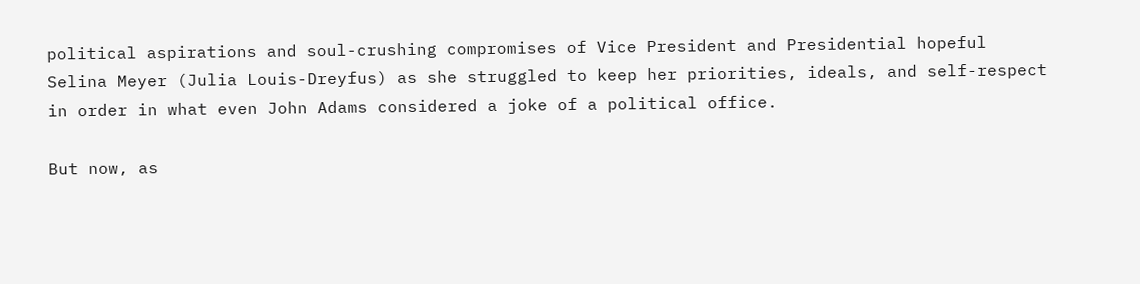political aspirations and soul-crushing compromises of Vice President and Presidential hopeful Selina Meyer (Julia Louis-Dreyfus) as she struggled to keep her priorities, ideals, and self-respect in order in what even John Adams considered a joke of a political office.

But now, as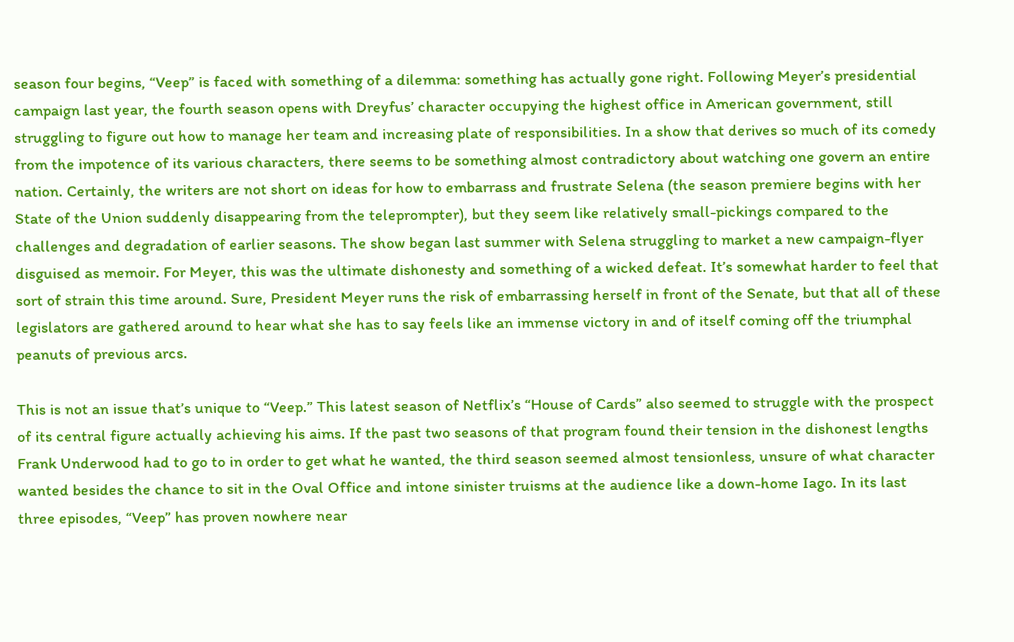season four begins, “Veep” is faced with something of a dilemma: something has actually gone right. Following Meyer’s presidential campaign last year, the fourth season opens with Dreyfus’ character occupying the highest office in American government, still struggling to figure out how to manage her team and increasing plate of responsibilities. In a show that derives so much of its comedy from the impotence of its various characters, there seems to be something almost contradictory about watching one govern an entire nation. Certainly, the writers are not short on ideas for how to embarrass and frustrate Selena (the season premiere begins with her State of the Union suddenly disappearing from the teleprompter), but they seem like relatively small-pickings compared to the challenges and degradation of earlier seasons. The show began last summer with Selena struggling to market a new campaign-flyer disguised as memoir. For Meyer, this was the ultimate dishonesty and something of a wicked defeat. It’s somewhat harder to feel that sort of strain this time around. Sure, President Meyer runs the risk of embarrassing herself in front of the Senate, but that all of these legislators are gathered around to hear what she has to say feels like an immense victory in and of itself coming off the triumphal peanuts of previous arcs.

This is not an issue that’s unique to “Veep.” This latest season of Netflix’s “House of Cards” also seemed to struggle with the prospect of its central figure actually achieving his aims. If the past two seasons of that program found their tension in the dishonest lengths Frank Underwood had to go to in order to get what he wanted, the third season seemed almost tensionless, unsure of what character wanted besides the chance to sit in the Oval Office and intone sinister truisms at the audience like a down-home Iago. In its last three episodes, “Veep” has proven nowhere near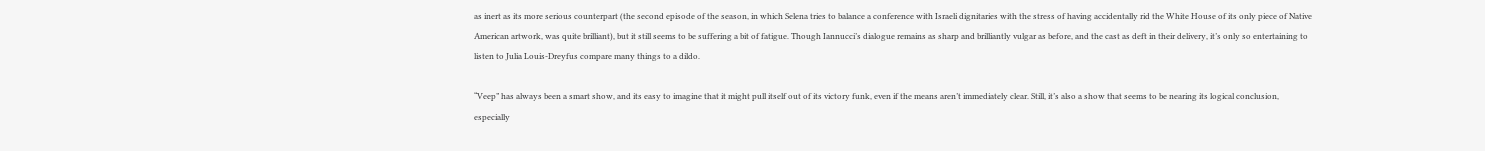as inert as its more serious counterpart (the second episode of the season, in which Selena tries to balance a conference with Israeli dignitaries with the stress of having accidentally rid the White House of its only piece of Native American artwork, was quite brilliant), but it still seems to be suffering a bit of fatigue. Though Iannucci’s dialogue remains as sharp and brilliantly vulgar as before, and the cast as deft in their delivery, it’s only so entertaining to listen to Julia Louis-Dreyfus compare many things to a dildo.

“Veep” has always been a smart show, and its easy to imagine that it might pull itself out of its victory funk, even if the means aren’t immediately clear. Still, it’s also a show that seems to be nearing its logical conclusion, especially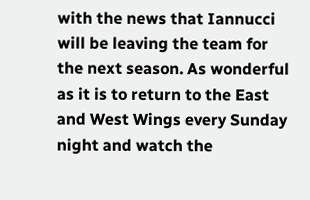with the news that Iannucci will be leaving the team for the next season. As wonderful as it is to return to the East and West Wings every Sunday night and watch the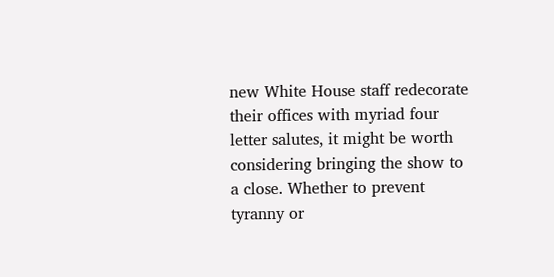new White House staff redecorate their offices with myriad four letter salutes, it might be worth considering bringing the show to a close. Whether to prevent tyranny or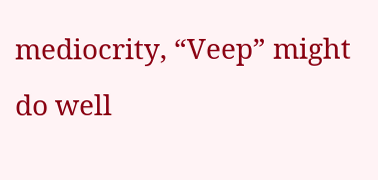mediocrity, “Veep” might do well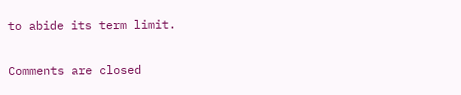to abide its term limit.

Comments are closed